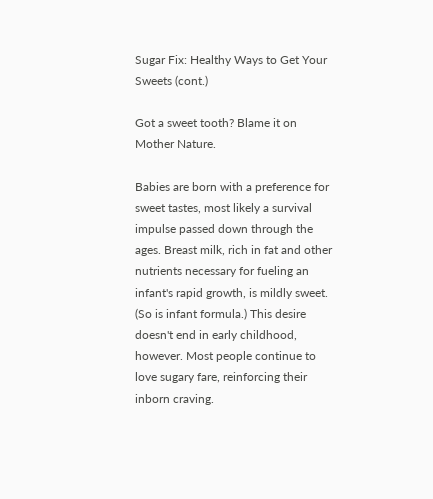Sugar Fix: Healthy Ways to Get Your Sweets (cont.)

Got a sweet tooth? Blame it on Mother Nature.

Babies are born with a preference for sweet tastes, most likely a survival impulse passed down through the ages. Breast milk, rich in fat and other nutrients necessary for fueling an infant's rapid growth, is mildly sweet. (So is infant formula.) This desire doesn't end in early childhood, however. Most people continue to love sugary fare, reinforcing their inborn craving.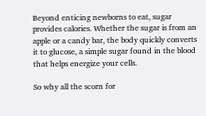Beyond enticing newborns to eat, sugar provides calories. Whether the sugar is from an apple or a candy bar, the body quickly converts it to glucose, a simple sugar found in the blood that helps energize your cells.

So why all the scorn for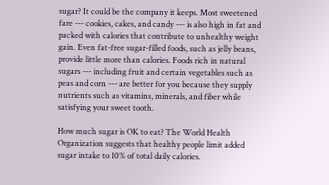sugar? It could be the company it keeps. Most sweetened fare --- cookies, cakes, and candy --- is also high in fat and packed with calories that contribute to unhealthy weight gain. Even fat-free sugar-filled foods, such as jelly beans, provide little more than calories. Foods rich in natural sugars --- including fruit and certain vegetables such as peas and corn --- are better for you because they supply nutrients such as vitamins, minerals, and fiber while satisfying your sweet tooth.

How much sugar is OK to eat? The World Health Organization suggests that healthy people limit added sugar intake to 10% of total daily calories.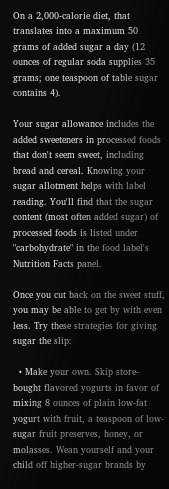On a 2,000-calorie diet, that translates into a maximum 50 grams of added sugar a day (12 ounces of regular soda supplies 35 grams; one teaspoon of table sugar contains 4).

Your sugar allowance includes the added sweeteners in processed foods that don't seem sweet, including bread and cereal. Knowing your sugar allotment helps with label reading. You'll find that the sugar content (most often added sugar) of processed foods is listed under "carbohydrate" in the food label's Nutrition Facts panel.

Once you cut back on the sweet stuff, you may be able to get by with even less. Try these strategies for giving sugar the slip:

  • Make your own. Skip store-bought flavored yogurts in favor of mixing 8 ounces of plain low-fat yogurt with fruit, a teaspoon of low-sugar fruit preserves, honey, or molasses. Wean yourself and your child off higher-sugar brands by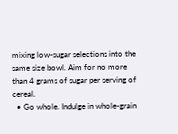mixing low-sugar selections into the same size bowl. Aim for no more than 4 grams of sugar per serving of cereal.
  • Go whole. Indulge in whole-grain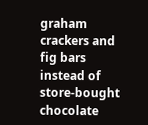graham crackers and fig bars instead of store-bought chocolate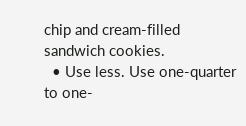chip and cream-filled sandwich cookies.
  • Use less. Use one-quarter to one-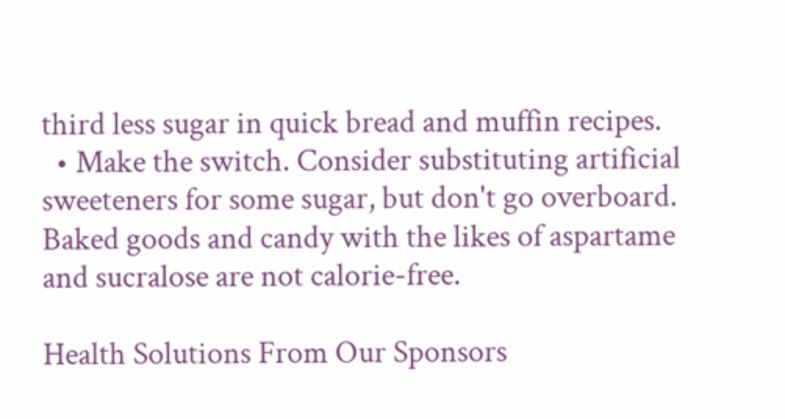third less sugar in quick bread and muffin recipes.
  • Make the switch. Consider substituting artificial sweeteners for some sugar, but don't go overboard. Baked goods and candy with the likes of aspartame and sucralose are not calorie-free.

Health Solutions From Our Sponsors